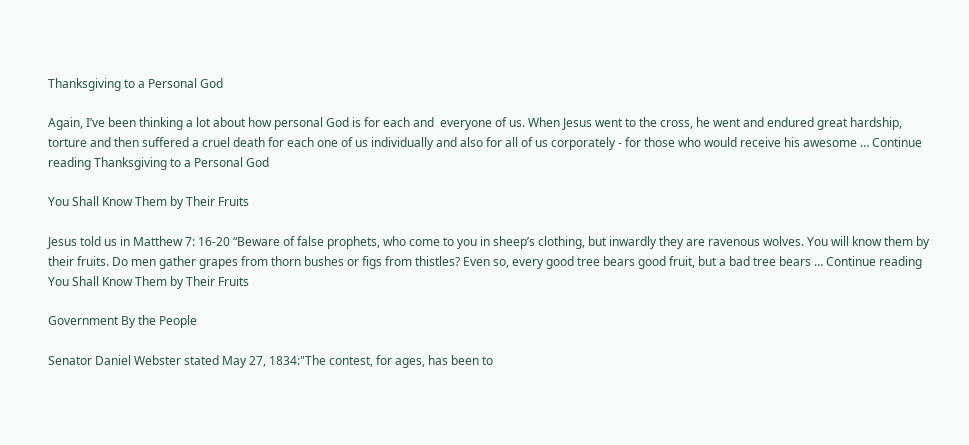Thanksgiving to a Personal God

Again, I’ve been thinking a lot about how personal God is for each and  everyone of us. When Jesus went to the cross, he went and endured great hardship, torture and then suffered a cruel death for each one of us individually and also for all of us corporately - for those who would receive his awesome … Continue reading Thanksgiving to a Personal God

You Shall Know Them by Their Fruits

Jesus told us in Matthew 7: 16-20 “Beware of false prophets, who come to you in sheep’s clothing, but inwardly they are ravenous wolves. You will know them by their fruits. Do men gather grapes from thorn bushes or figs from thistles? Even so, every good tree bears good fruit, but a bad tree bears … Continue reading You Shall Know Them by Their Fruits

Government By the People

Senator Daniel Webster stated May 27, 1834:"The contest, for ages, has been to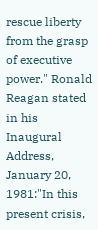rescue liberty from the grasp of executive power." Ronald Reagan stated in his Inaugural Address, January 20, 1981:"In this present crisis,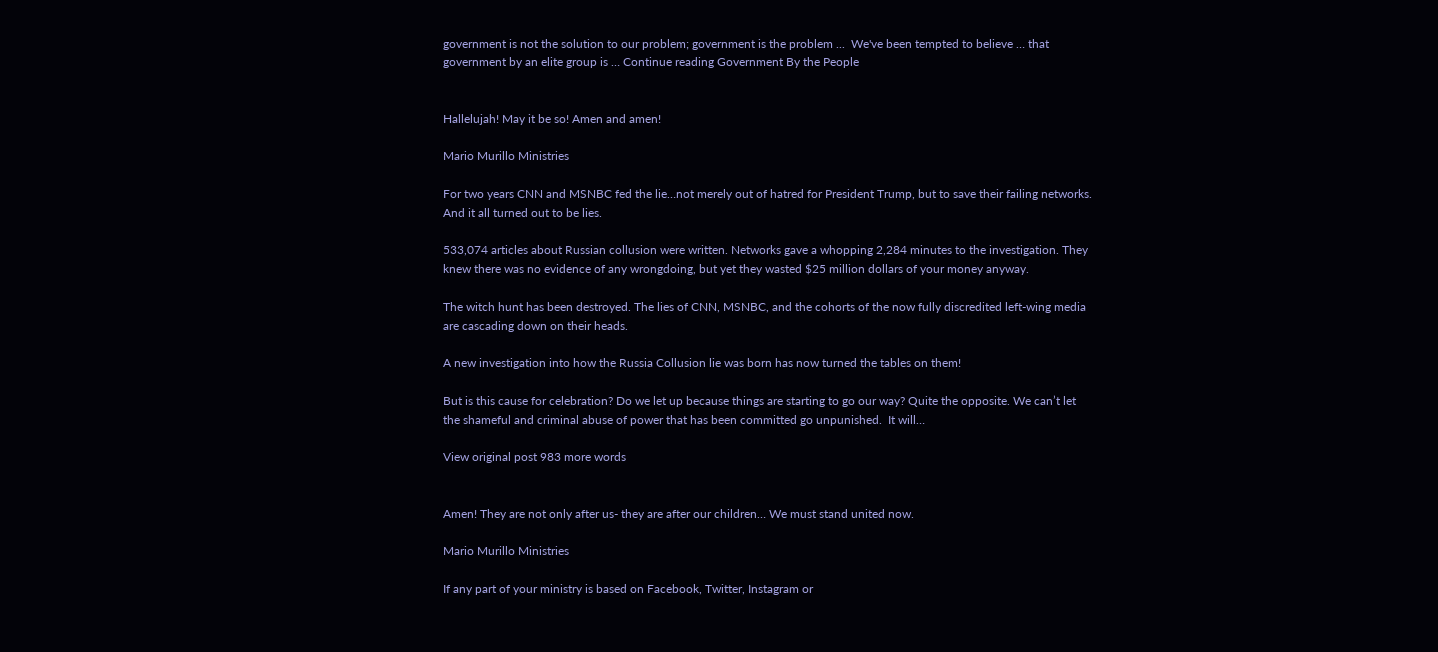government is not the solution to our problem; government is the problem ...  We've been tempted to believe … that government by an elite group is … Continue reading Government By the People


Hallelujah! May it be so! Amen and amen!

Mario Murillo Ministries

For two years CNN and MSNBC fed the lie…not merely out of hatred for President Trump, but to save their failing networks. And it all turned out to be lies.

533,074 articles about Russian collusion were written. Networks gave a whopping 2,284 minutes to the investigation. They knew there was no evidence of any wrongdoing, but yet they wasted $25 million dollars of your money anyway.

The witch hunt has been destroyed. The lies of CNN, MSNBC, and the cohorts of the now fully discredited left-wing media are cascading down on their heads.

A new investigation into how the Russia Collusion lie was born has now turned the tables on them!

But is this cause for celebration? Do we let up because things are starting to go our way? Quite the opposite. We can’t let the shameful and criminal abuse of power that has been committed go unpunished.  It will…

View original post 983 more words


Amen! They are not only after us- they are after our children… We must stand united now.

Mario Murillo Ministries

If any part of your ministry is based on Facebook, Twitter, Instagram or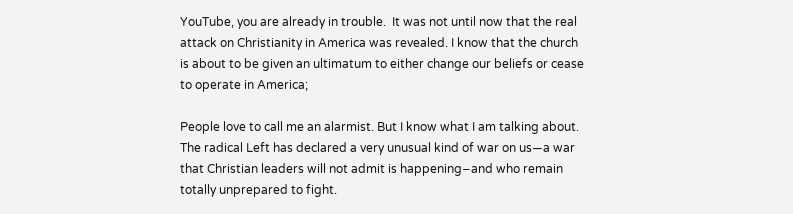YouTube, you are already in trouble.  It was not until now that the real attack on Christianity in America was revealed. I know that the church is about to be given an ultimatum to either change our beliefs or cease to operate in America;

People love to call me an alarmist. But I know what I am talking about. The radical Left has declared a very unusual kind of war on us—a war that Christian leaders will not admit is happening−and who remain totally unprepared to fight.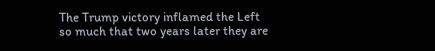The Trump victory inflamed the Left so much that two years later they are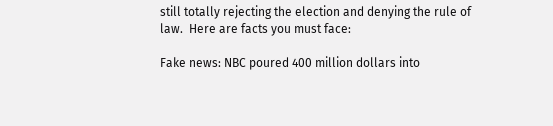still totally rejecting the election and denying the rule of law.  Here are facts you must face:

Fake news: NBC poured 400 million dollars into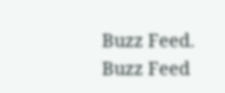Buzz Feed.  Buzz Feed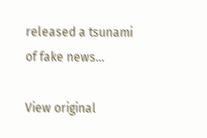released a tsunami of fake news…

View original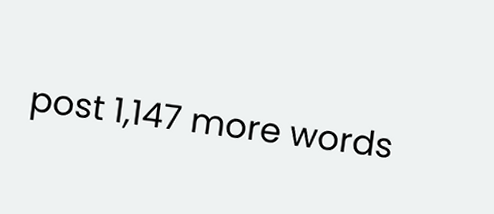post 1,147 more words